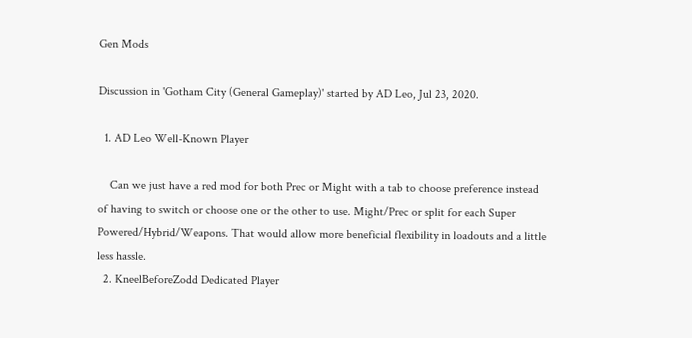Gen Mods

Discussion in 'Gotham City (General Gameplay)' started by AD Leo, Jul 23, 2020.

  1. AD Leo Well-Known Player

    Can we just have a red mod for both Prec or Might with a tab to choose preference instead of having to switch or choose one or the other to use. Might/Prec or split for each Super Powered/Hybrid/Weapons. That would allow more beneficial flexibility in loadouts and a little less hassle.
  2. KneelBeforeZodd Dedicated Player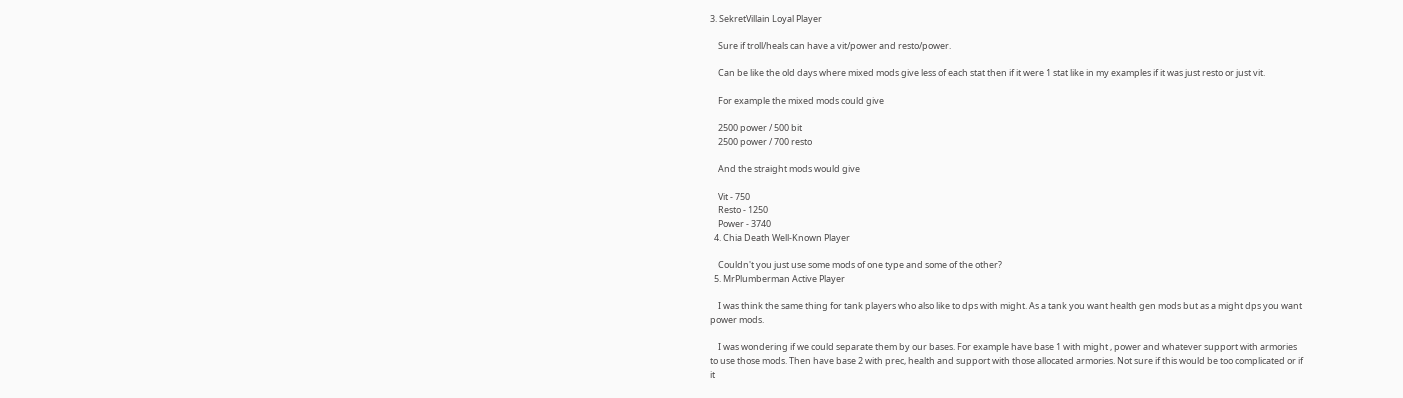3. SekretVillain Loyal Player

    Sure if troll/heals can have a vit/power and resto/power.

    Can be like the old days where mixed mods give less of each stat then if it were 1 stat like in my examples if it was just resto or just vit.

    For example the mixed mods could give

    2500 power / 500 bit
    2500 power / 700 resto

    And the straight mods would give

    Vit - 750
    Resto - 1250
    Power - 3740
  4. Chia Death Well-Known Player

    Couldn't you just use some mods of one type and some of the other?
  5. MrPlumberman Active Player

    I was think the same thing for tank players who also like to dps with might. As a tank you want health gen mods but as a might dps you want power mods.

    I was wondering if we could separate them by our bases. For example have base 1 with might , power and whatever support with armories to use those mods. Then have base 2 with prec, health and support with those allocated armories. Not sure if this would be too complicated or if it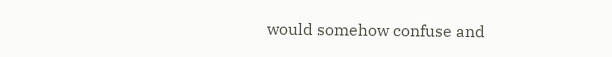would somehow confuse and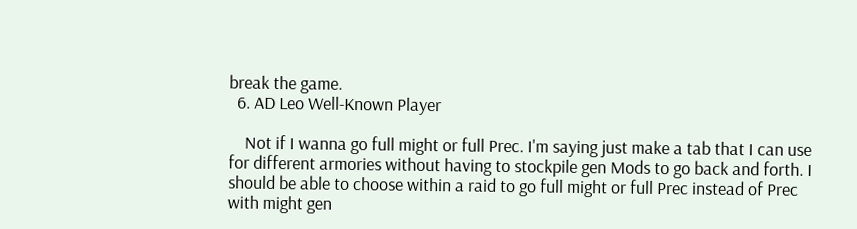break the game.
  6. AD Leo Well-Known Player

    Not if I wanna go full might or full Prec. I'm saying just make a tab that I can use for different armories without having to stockpile gen Mods to go back and forth. I should be able to choose within a raid to go full might or full Prec instead of Prec with might gen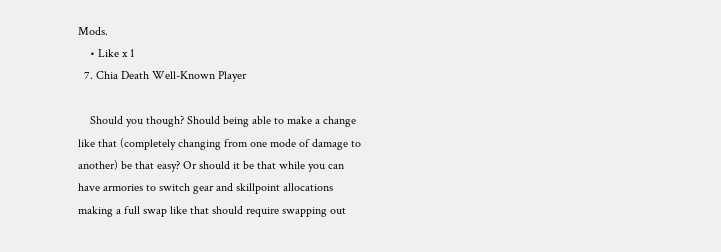Mods.
    • Like x 1
  7. Chia Death Well-Known Player

    Should you though? Should being able to make a change like that (completely changing from one mode of damage to another) be that easy? Or should it be that while you can have armories to switch gear and skillpoint allocations making a full swap like that should require swapping out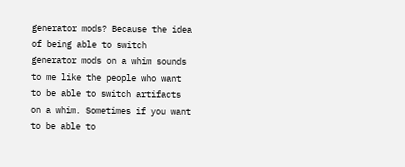generator mods? Because the idea of being able to switch generator mods on a whim sounds to me like the people who want to be able to switch artifacts on a whim. Sometimes if you want to be able to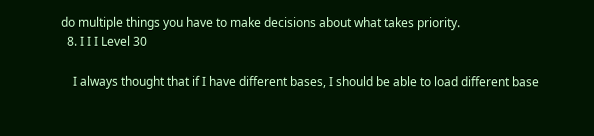do multiple things you have to make decisions about what takes priority.
  8. I I I Level 30

    I always thought that if I have different bases, I should be able to load different base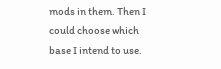mods in them. Then I could choose which base I intend to use.